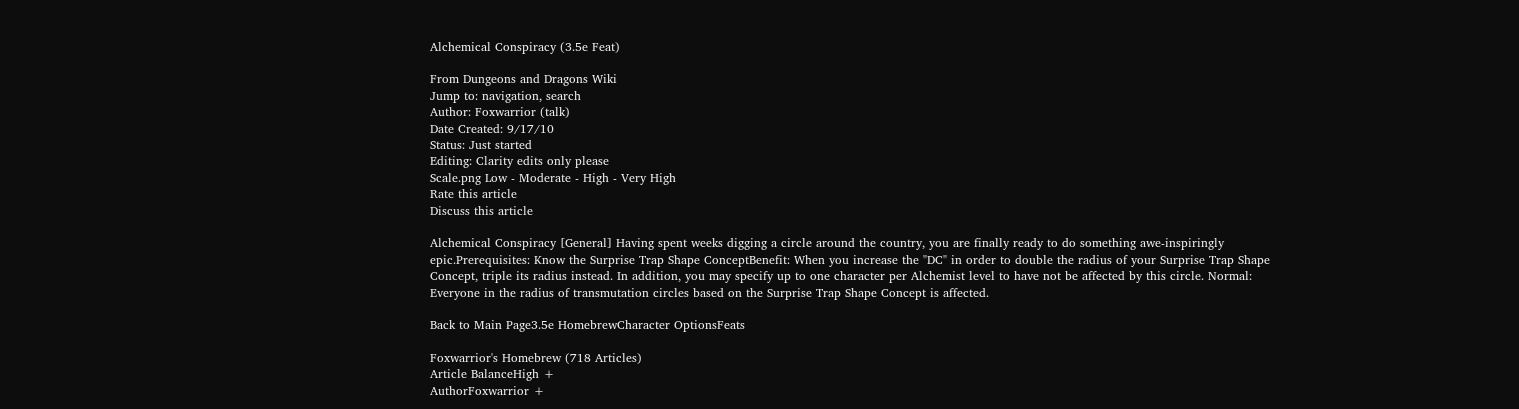Alchemical Conspiracy (3.5e Feat)

From Dungeons and Dragons Wiki
Jump to: navigation, search
Author: Foxwarrior (talk)
Date Created: 9/17/10
Status: Just started
Editing: Clarity edits only please
Scale.png Low - Moderate - High - Very High
Rate this article
Discuss this article

Alchemical Conspiracy [General] Having spent weeks digging a circle around the country, you are finally ready to do something awe-inspiringly epic.Prerequisites: Know the Surprise Trap Shape ConceptBenefit: When you increase the "DC" in order to double the radius of your Surprise Trap Shape Concept, triple its radius instead. In addition, you may specify up to one character per Alchemist level to have not be affected by this circle. Normal: Everyone in the radius of transmutation circles based on the Surprise Trap Shape Concept is affected.

Back to Main Page3.5e HomebrewCharacter OptionsFeats

Foxwarrior's Homebrew (718 Articles)
Article BalanceHigh +
AuthorFoxwarrior +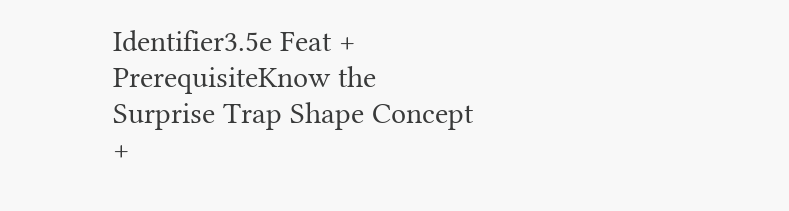Identifier3.5e Feat +
PrerequisiteKnow the Surprise Trap Shape Concept +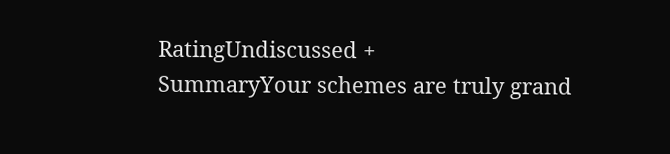RatingUndiscussed +
SummaryYour schemes are truly grand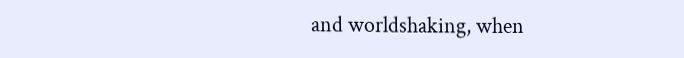and worldshaking, when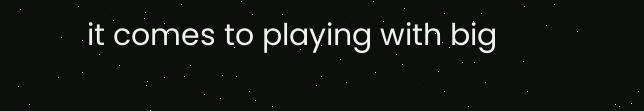it comes to playing with big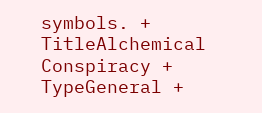symbols. +
TitleAlchemical Conspiracy +
TypeGeneral +